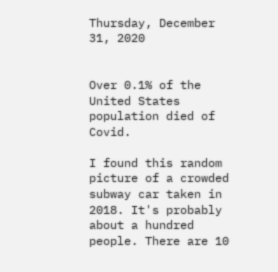Thursday, December 31, 2020


Over 0.1% of the United States population died of Covid.

I found this random picture of a crowded subway car taken in 2018. It's probably about a hundred people. There are 10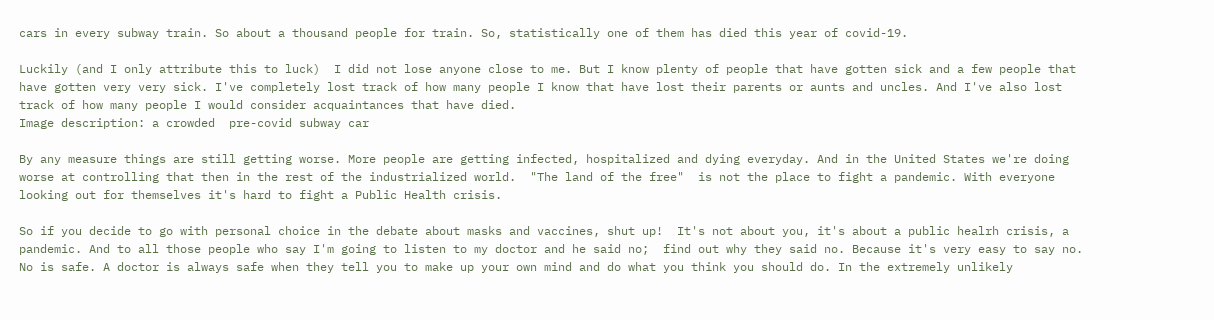cars in every subway train. So about a thousand people for train. So, statistically one of them has died this year of covid-19.

Luckily (and I only attribute this to luck)  I did not lose anyone close to me. But I know plenty of people that have gotten sick and a few people that have gotten very very sick. I've completely lost track of how many people I know that have lost their parents or aunts and uncles. And I've also lost track of how many people I would consider acquaintances that have died.
Image description: a crowded  pre-covid subway car

By any measure things are still getting worse. More people are getting infected, hospitalized and dying everyday. And in the United States we're doing worse at controlling that then in the rest of the industrialized world.  "The land of the free"  is not the place to fight a pandemic. With everyone looking out for themselves it's hard to fight a Public Health crisis.

So if you decide to go with personal choice in the debate about masks and vaccines, shut up!  It's not about you, it's about a public healrh crisis, a pandemic. And to all those people who say I'm going to listen to my doctor and he said no;  find out why they said no. Because it's very easy to say no. No is safe. A doctor is always safe when they tell you to make up your own mind and do what you think you should do. In the extremely unlikely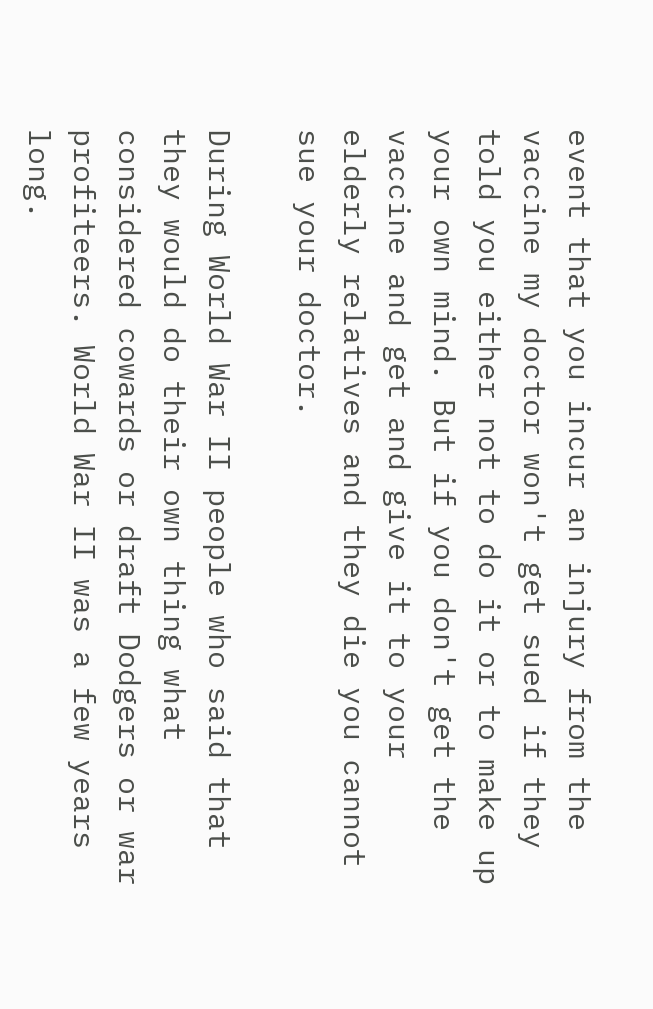event that you incur an injury from the vaccine my doctor won't get sued if they told you either not to do it or to make up your own mind. But if you don't get the vaccine and get and give it to your elderly relatives and they die you cannot sue your doctor.

During World War II people who said that they would do their own thing what considered cowards or draft Dodgers or war profiteers. World War II was a few years long.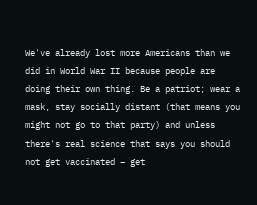We've already lost more Americans than we did in World War II because people are doing their own thing. Be a patriot; wear a mask, stay socially distant (that means you might not go to that party) and unless there's real science that says you should not get vaccinated – get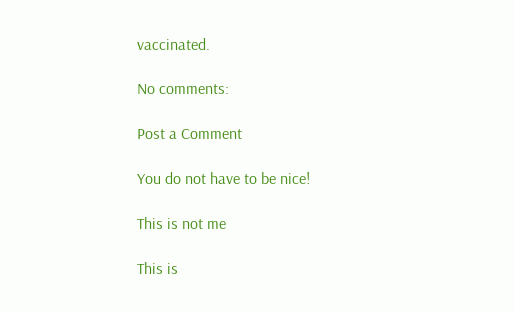vaccinated.

No comments:

Post a Comment

You do not have to be nice!

This is not me

This is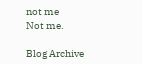not me
Not me.

Blog Archive